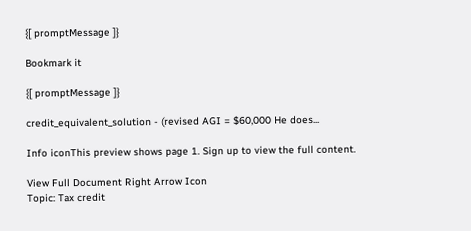{[ promptMessage ]}

Bookmark it

{[ promptMessage ]}

credit_equivalent_solution - (revised AGI = $60,000 He does...

Info iconThis preview shows page 1. Sign up to view the full content.

View Full Document Right Arrow Icon
Topic: Tax credit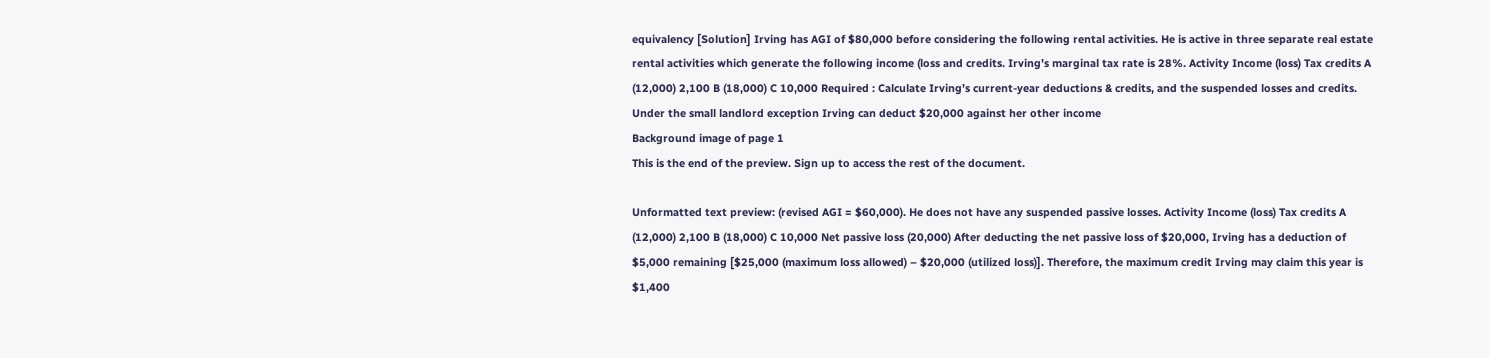equivalency [Solution] Irving has AGI of $80,000 before considering the following rental activities. He is active in three separate real estate rental activities which generate the following income (loss and credits. Irving’s marginal tax rate is 28%. Activity Income (loss) Tax credits A (12,000) 2,100 B (18,000) C 10,000 Required : Calculate Irving’s current-year deductions & credits, and the suspended losses and credits. Under the small landlord exception Irving can deduct $20,000 against her other income
Background image of page 1
This is the end of the preview. Sign up to access the rest of the document.

Unformatted text preview: (revised AGI = $60,000). He does not have any suspended passive losses. Activity Income (loss) Tax credits A (12,000) 2,100 B (18,000) C 10,000 Net passive loss (20,000) After deducting the net passive loss of $20,000, Irving has a deduction of $5,000 remaining [$25,000 (maximum loss allowed) – $20,000 (utilized loss)]. Therefore, the maximum credit Irving may claim this year is $1,400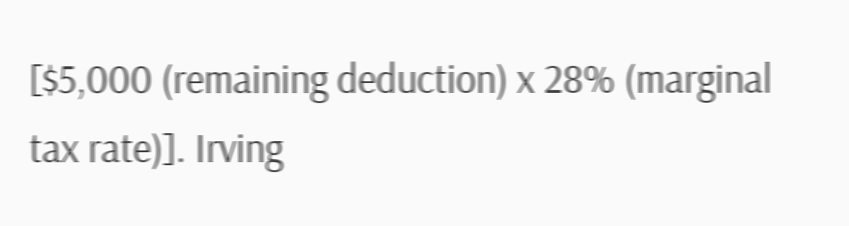[$5,000 (remaining deduction) x 28% (marginal tax rate)]. Irving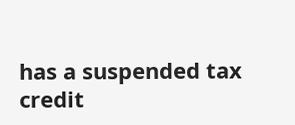has a suspended tax credit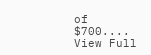of $700....
View Full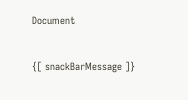Document

{[ snackBarMessage ]}